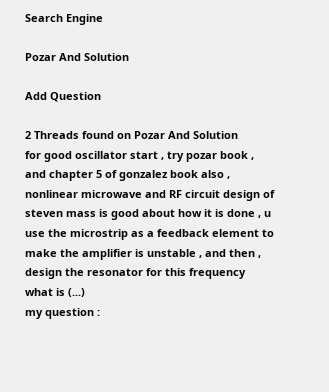Search Engine

Pozar And Solution

Add Question

2 Threads found on Pozar And Solution
for good oscillator start , try pozar book , and chapter 5 of gonzalez book also , nonlinear microwave and RF circuit design of steven mass is good about how it is done , u use the microstrip as a feedback element to make the amplifier is unstable , and then , design the resonator for this frequency what is (...)
my question :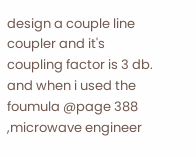design a couple line coupler and it's coupling factor is 3 db. and when i used the foumula @page 388 ,microwave engineer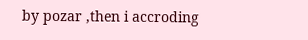by pozar ,then i accroding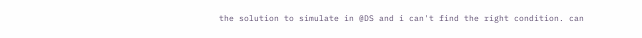the solution to simulate in @DS and i can't find the right condition. can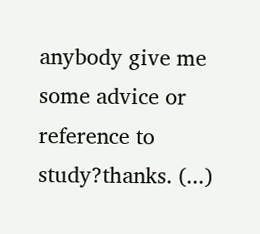anybody give me some advice or reference to study?thanks. (...)